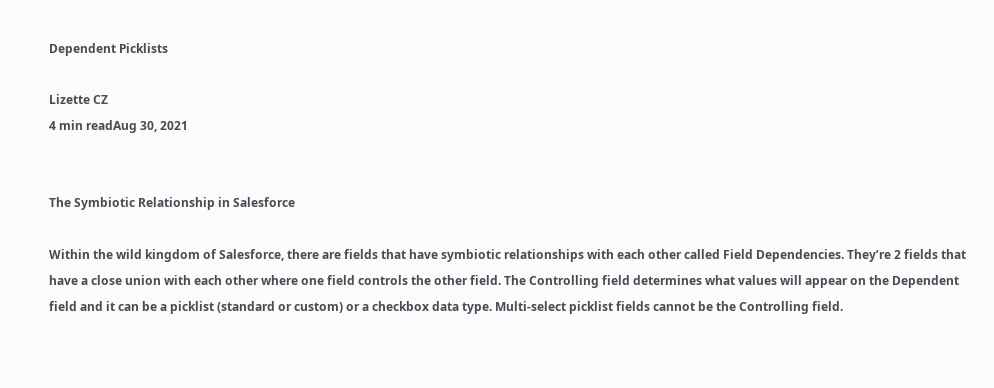Dependent Picklists

Lizette CZ
4 min readAug 30, 2021


The Symbiotic Relationship in Salesforce

Within the wild kingdom of Salesforce, there are fields that have symbiotic relationships with each other called Field Dependencies. They’re 2 fields that have a close union with each other where one field controls the other field. The Controlling field determines what values will appear on the Dependent field and it can be a picklist (standard or custom) or a checkbox data type. Multi-select picklist fields cannot be the Controlling field.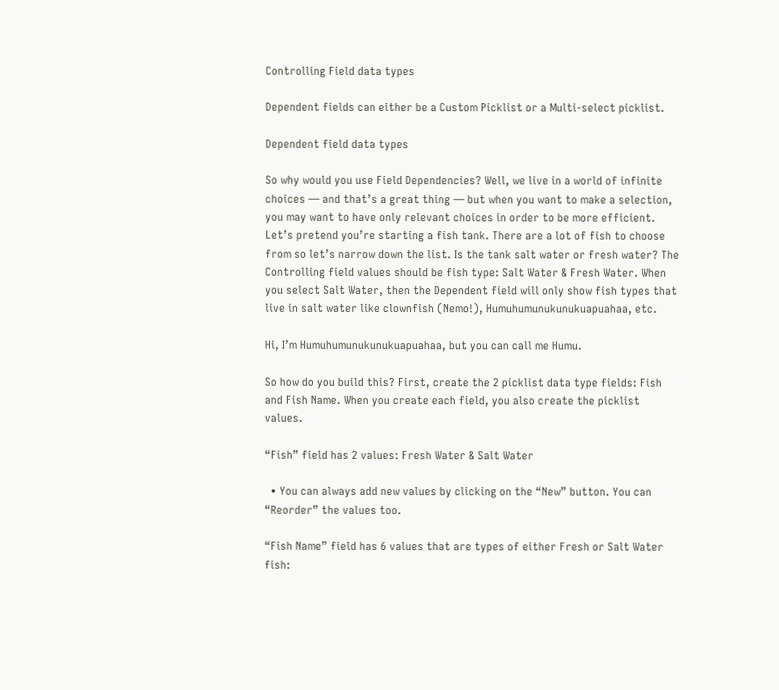Controlling Field data types

Dependent fields can either be a Custom Picklist or a Multi-select picklist.

Dependent field data types

So why would you use Field Dependencies? Well, we live in a world of infinite choices — and that’s a great thing — but when you want to make a selection, you may want to have only relevant choices in order to be more efficient. Let’s pretend you’re starting a fish tank. There are a lot of fish to choose from so let’s narrow down the list. Is the tank salt water or fresh water? The Controlling field values should be fish type: Salt Water & Fresh Water. When you select Salt Water, then the Dependent field will only show fish types that live in salt water like clownfish (Nemo!), Humuhumunukunukuapuahaa, etc.

Hi, I’m Humuhumunukunukuapuahaa, but you can call me Humu.

So how do you build this? First, create the 2 picklist data type fields: Fish and Fish Name. When you create each field, you also create the picklist values.

“Fish” field has 2 values: Fresh Water & Salt Water

  • You can always add new values by clicking on the “New” button. You can “Reorder” the values too.

“Fish Name” field has 6 values that are types of either Fresh or Salt Water fish: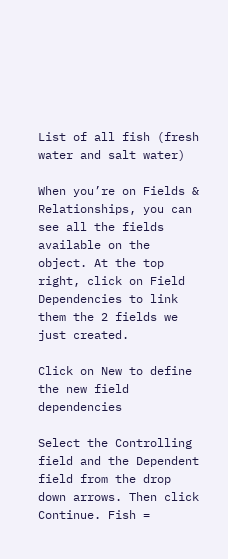List of all fish (fresh water and salt water)

When you’re on Fields & Relationships, you can see all the fields available on the object. At the top right, click on Field Dependencies to link them the 2 fields we just created.

Click on New to define the new field dependencies

Select the Controlling field and the Dependent field from the drop down arrows. Then click Continue. Fish =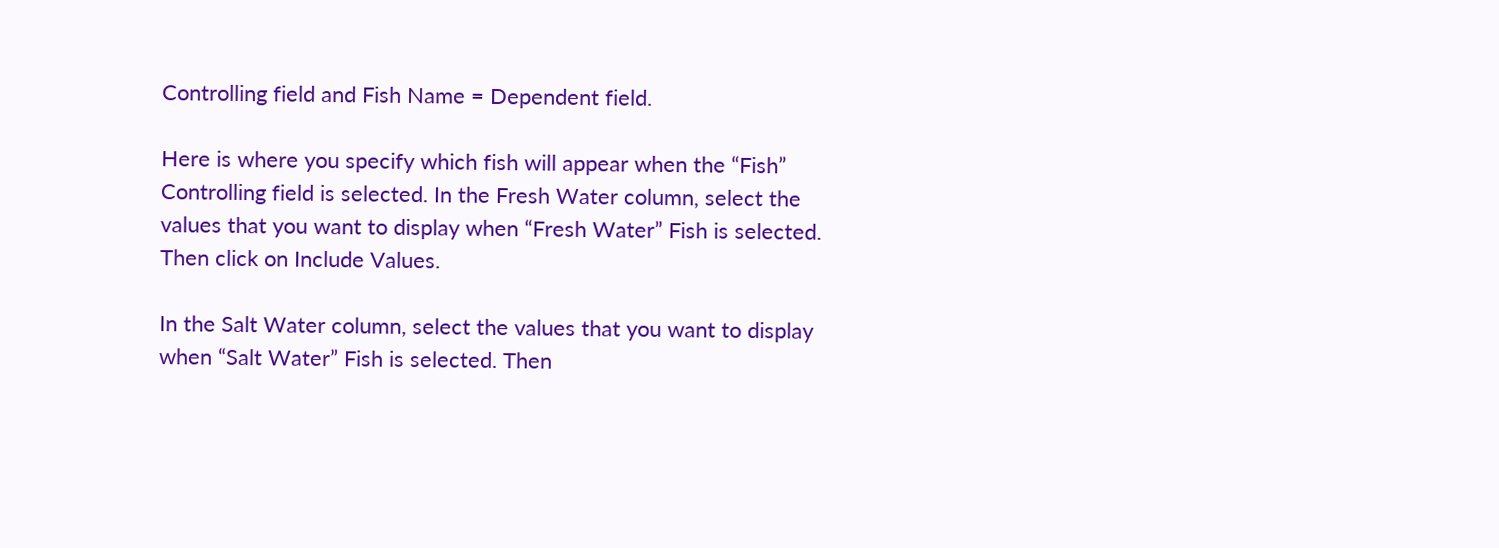Controlling field and Fish Name = Dependent field.

Here is where you specify which fish will appear when the “Fish” Controlling field is selected. In the Fresh Water column, select the values that you want to display when “Fresh Water” Fish is selected. Then click on Include Values.

In the Salt Water column, select the values that you want to display when “Salt Water” Fish is selected. Then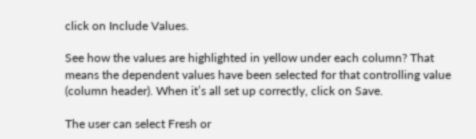click on Include Values.

See how the values are highlighted in yellow under each column? That means the dependent values have been selected for that controlling value (column header). When it’s all set up correctly, click on Save.

The user can select Fresh or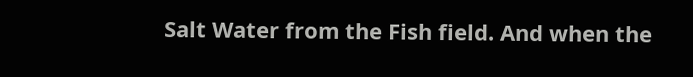Salt Water from the Fish field. And when the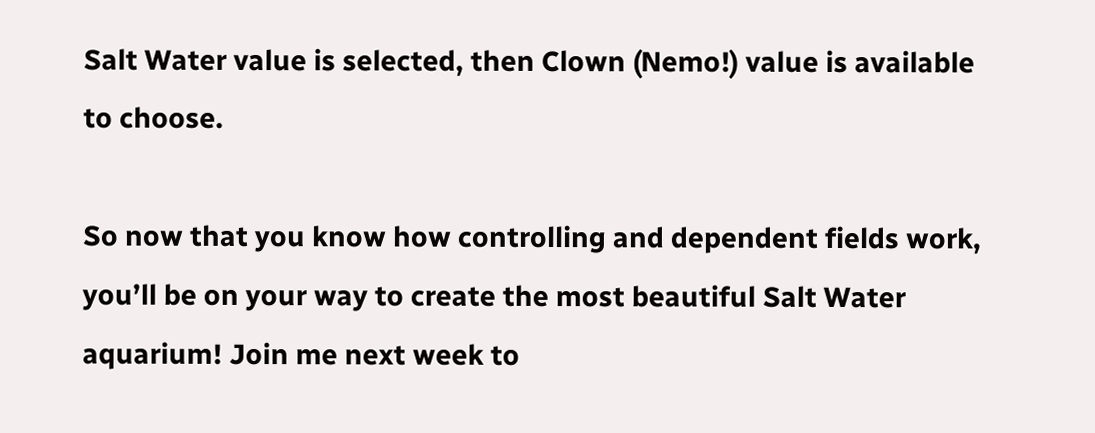Salt Water value is selected, then Clown (Nemo!) value is available to choose.

So now that you know how controlling and dependent fields work, you’ll be on your way to create the most beautiful Salt Water aquarium! Join me next week to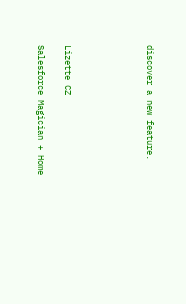discover a new feature.





Lizette CZ

Salesforce Magician + Home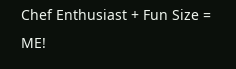Chef Enthusiast + Fun Size = ME!